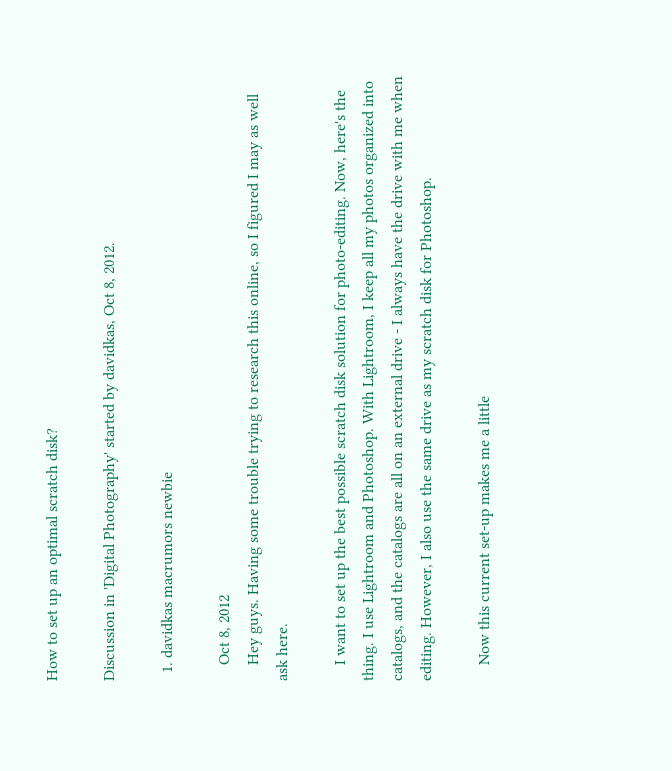How to set up an optimal scratch disk?

Discussion in 'Digital Photography' started by davidkas, Oct 8, 2012.

  1. davidkas macrumors newbie

    Oct 8, 2012
    Hey guys. Having some trouble trying to research this online, so I figured I may as well ask here.

    I want to set up the best possible scratch disk solution for photo-editing. Now, here's the thing. I use Lightroom and Photoshop. With Lightroom, I keep all my photos organized into catalogs, and the catalogs are all on an external drive - I always have the drive with me when editing. However, I also use the same drive as my scratch disk for Photoshop.

    Now this current set-up makes me a little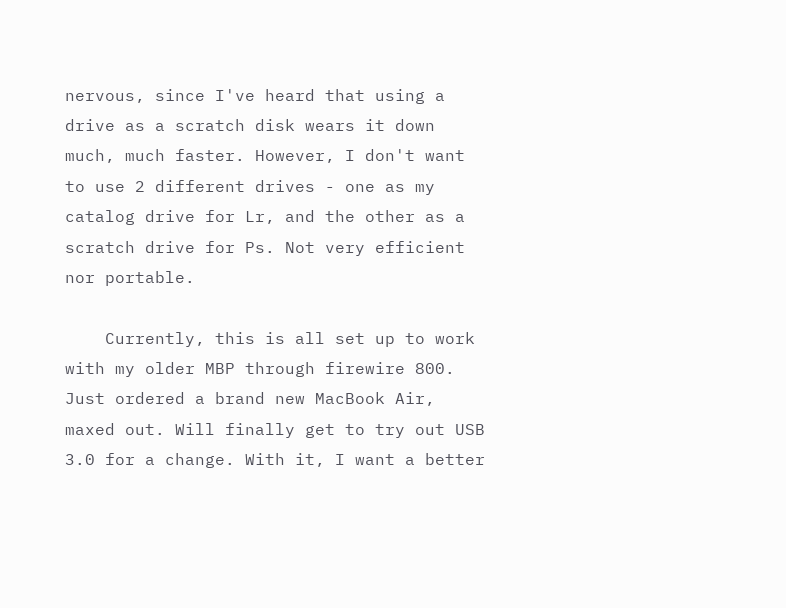nervous, since I've heard that using a drive as a scratch disk wears it down much, much faster. However, I don't want to use 2 different drives - one as my catalog drive for Lr, and the other as a scratch drive for Ps. Not very efficient nor portable.

    Currently, this is all set up to work with my older MBP through firewire 800. Just ordered a brand new MacBook Air, maxed out. Will finally get to try out USB 3.0 for a change. With it, I want a better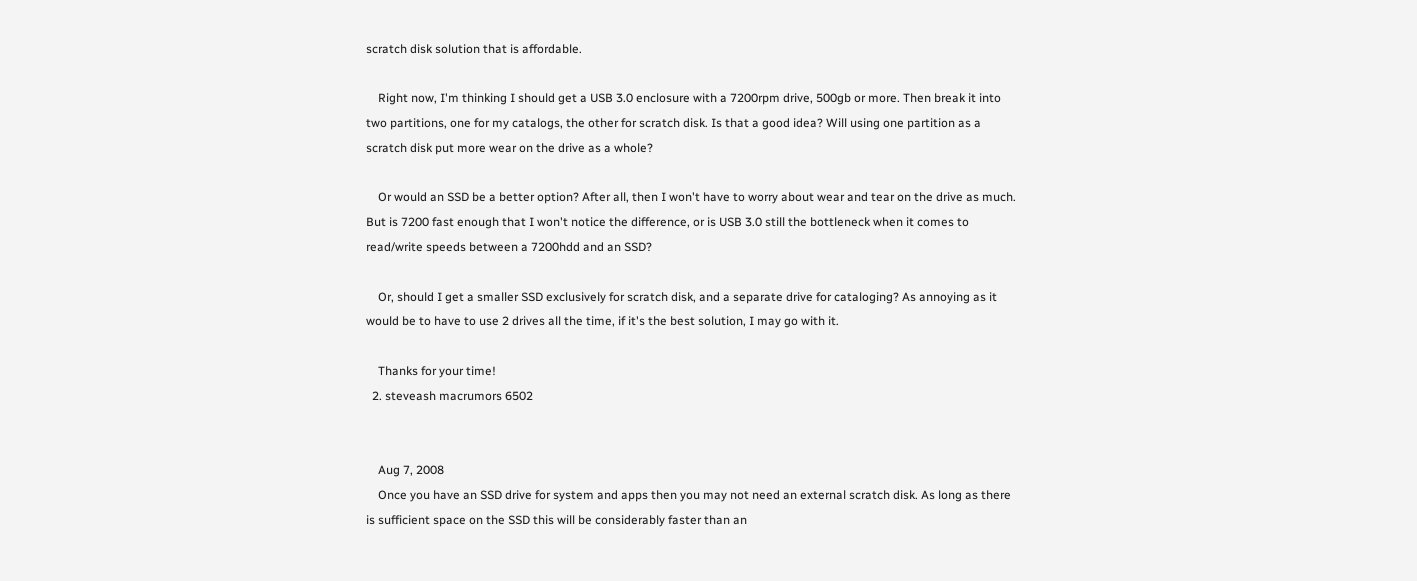scratch disk solution that is affordable.

    Right now, I'm thinking I should get a USB 3.0 enclosure with a 7200rpm drive, 500gb or more. Then break it into two partitions, one for my catalogs, the other for scratch disk. Is that a good idea? Will using one partition as a scratch disk put more wear on the drive as a whole?

    Or would an SSD be a better option? After all, then I won't have to worry about wear and tear on the drive as much. But is 7200 fast enough that I won't notice the difference, or is USB 3.0 still the bottleneck when it comes to read/write speeds between a 7200hdd and an SSD?

    Or, should I get a smaller SSD exclusively for scratch disk, and a separate drive for cataloging? As annoying as it would be to have to use 2 drives all the time, if it's the best solution, I may go with it.

    Thanks for your time!
  2. steveash macrumors 6502


    Aug 7, 2008
    Once you have an SSD drive for system and apps then you may not need an external scratch disk. As long as there is sufficient space on the SSD this will be considerably faster than an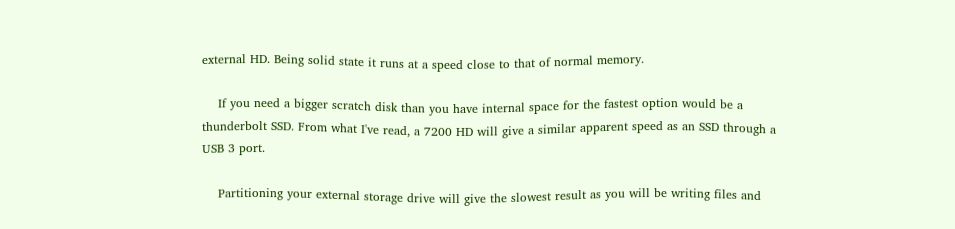external HD. Being solid state it runs at a speed close to that of normal memory.

    If you need a bigger scratch disk than you have internal space for the fastest option would be a thunderbolt SSD. From what I've read, a 7200 HD will give a similar apparent speed as an SSD through a USB 3 port.

    Partitioning your external storage drive will give the slowest result as you will be writing files and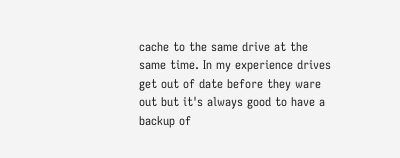cache to the same drive at the same time. In my experience drives get out of date before they ware out but it's always good to have a backup of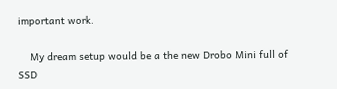important work.

    My dream setup would be a the new Drobo Mini full of SSD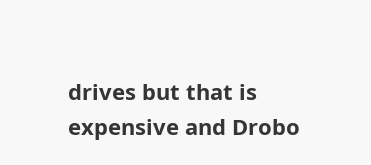drives but that is expensive and Drobo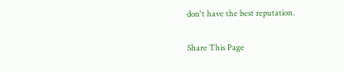don't have the best reputation.

Share This Page